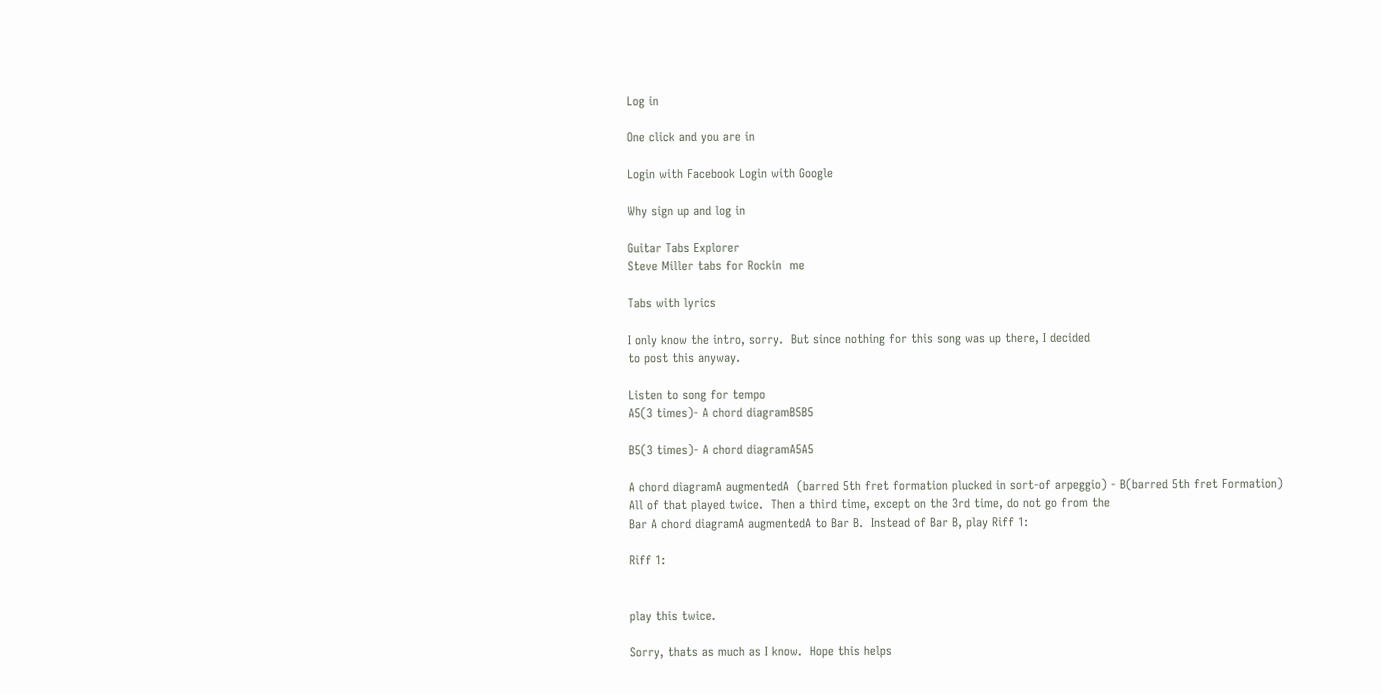Log in

One click and you are in

Login with Facebook Login with Google

Why sign up and log in

Guitar Tabs Explorer
Steve Miller tabs for Rockin  me

Tabs with lyrics

I only know the intro, sorry.  But since nothing for this song was up there, I decided
to post this anyway.

Listen to song for tempo
A5(3 times)- A chord diagramB5B5

B5(3 times)- A chord diagramA5A5

A chord diagramA augmentedA  (barred 5th fret formation plucked in sort-of arpeggio) - B(barred 5th fret Formation)
All of that played twice.  Then a third time, except on the 3rd time, do not go from the
Bar A chord diagramA augmentedA to Bar B.  Instead of Bar B, play Riff 1:

Riff 1:


play this twice.

Sorry, thats as much as I know.  Hope this helps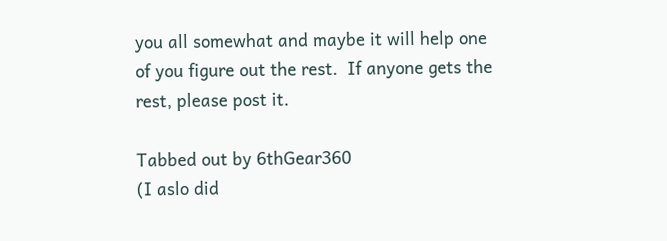you all somewhat and maybe it will help one
of you figure out the rest.  If anyone gets the rest, please post it.

Tabbed out by 6thGear360
(I aslo did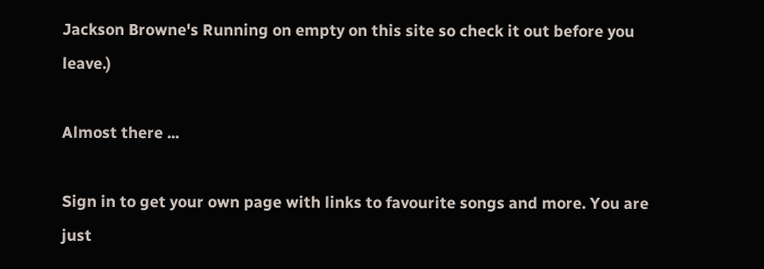Jackson Browne's Running on empty on this site so check it out before you leave.)

Almost there ...

Sign in to get your own page with links to favourite songs and more. You are just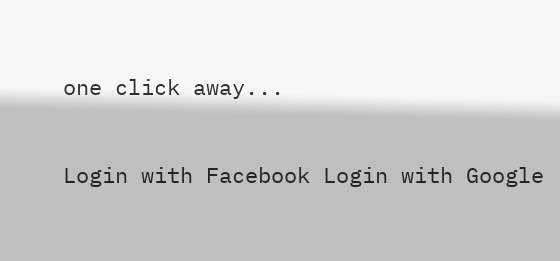one click away...

Login with Facebook Login with Google